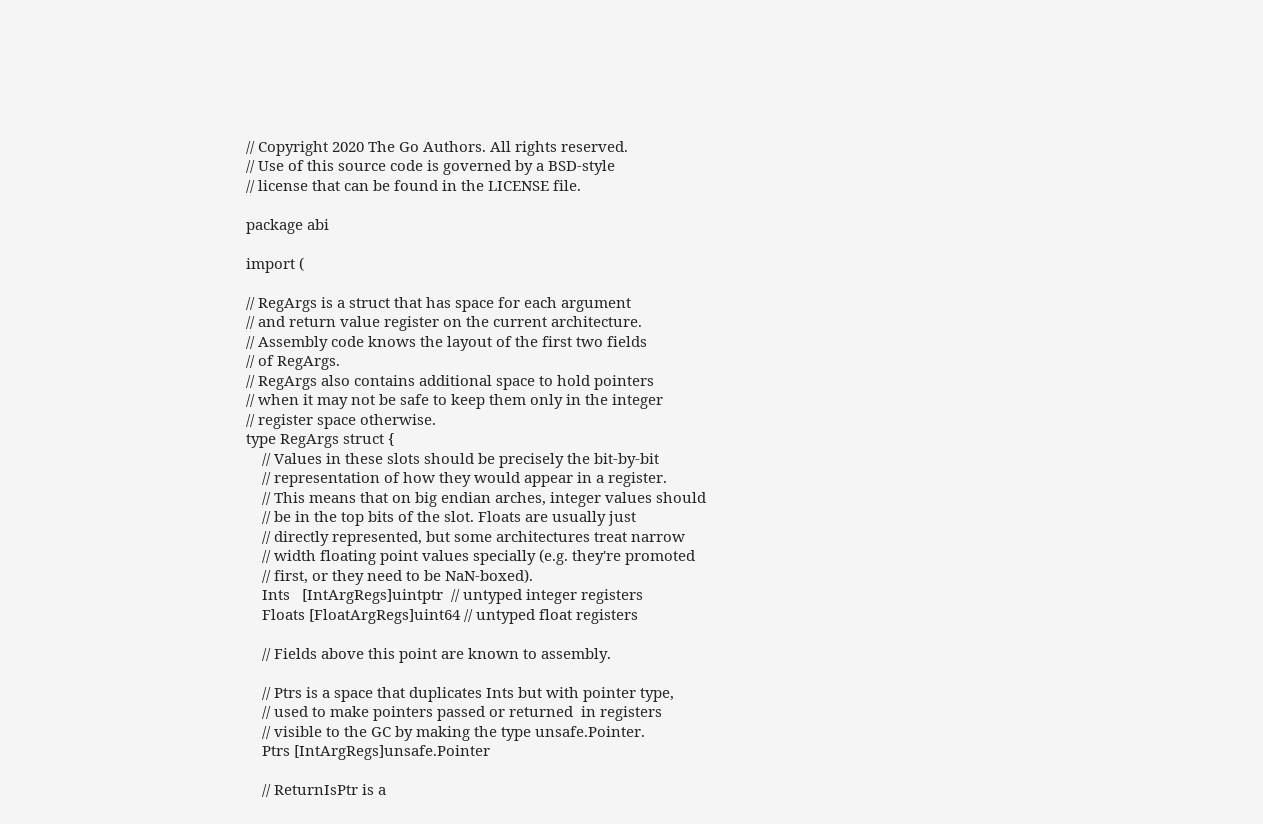// Copyright 2020 The Go Authors. All rights reserved.
// Use of this source code is governed by a BSD-style
// license that can be found in the LICENSE file.

package abi

import (

// RegArgs is a struct that has space for each argument
// and return value register on the current architecture.
// Assembly code knows the layout of the first two fields
// of RegArgs.
// RegArgs also contains additional space to hold pointers
// when it may not be safe to keep them only in the integer
// register space otherwise.
type RegArgs struct {
    // Values in these slots should be precisely the bit-by-bit
    // representation of how they would appear in a register.
    // This means that on big endian arches, integer values should
    // be in the top bits of the slot. Floats are usually just
    // directly represented, but some architectures treat narrow
    // width floating point values specially (e.g. they're promoted
    // first, or they need to be NaN-boxed).
    Ints   [IntArgRegs]uintptr  // untyped integer registers
    Floats [FloatArgRegs]uint64 // untyped float registers

    // Fields above this point are known to assembly.

    // Ptrs is a space that duplicates Ints but with pointer type,
    // used to make pointers passed or returned  in registers
    // visible to the GC by making the type unsafe.Pointer.
    Ptrs [IntArgRegs]unsafe.Pointer

    // ReturnIsPtr is a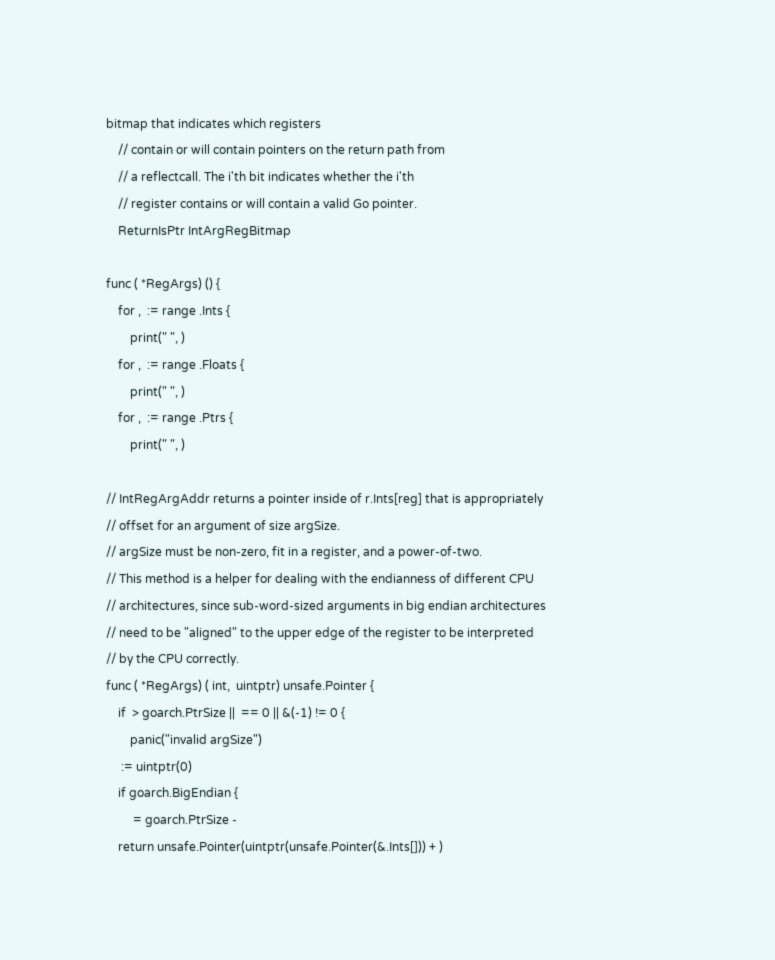bitmap that indicates which registers
    // contain or will contain pointers on the return path from
    // a reflectcall. The i'th bit indicates whether the i'th
    // register contains or will contain a valid Go pointer.
    ReturnIsPtr IntArgRegBitmap

func ( *RegArgs) () {
    for ,  := range .Ints {
        print(" ", )
    for ,  := range .Floats {
        print(" ", )
    for ,  := range .Ptrs {
        print(" ", )

// IntRegArgAddr returns a pointer inside of r.Ints[reg] that is appropriately
// offset for an argument of size argSize.
// argSize must be non-zero, fit in a register, and a power-of-two.
// This method is a helper for dealing with the endianness of different CPU
// architectures, since sub-word-sized arguments in big endian architectures
// need to be "aligned" to the upper edge of the register to be interpreted
// by the CPU correctly.
func ( *RegArgs) ( int,  uintptr) unsafe.Pointer {
    if  > goarch.PtrSize ||  == 0 || &(-1) != 0 {
        panic("invalid argSize")
     := uintptr(0)
    if goarch.BigEndian {
         = goarch.PtrSize -
    return unsafe.Pointer(uintptr(unsafe.Pointer(&.Ints[])) + )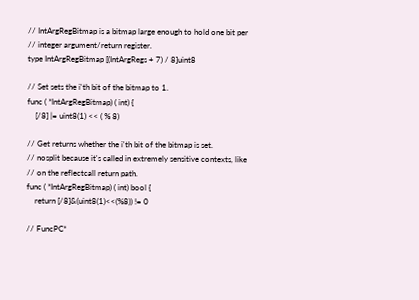// IntArgRegBitmap is a bitmap large enough to hold one bit per
// integer argument/return register.
type IntArgRegBitmap [(IntArgRegs + 7) / 8]uint8

// Set sets the i'th bit of the bitmap to 1.
func ( *IntArgRegBitmap) ( int) {
    [/8] |= uint8(1) << ( % 8)

// Get returns whether the i'th bit of the bitmap is set.
// nosplit because it's called in extremely sensitive contexts, like
// on the reflectcall return path.
func ( *IntArgRegBitmap) ( int) bool {
    return [/8]&(uint8(1)<<(%8)) != 0

// FuncPC*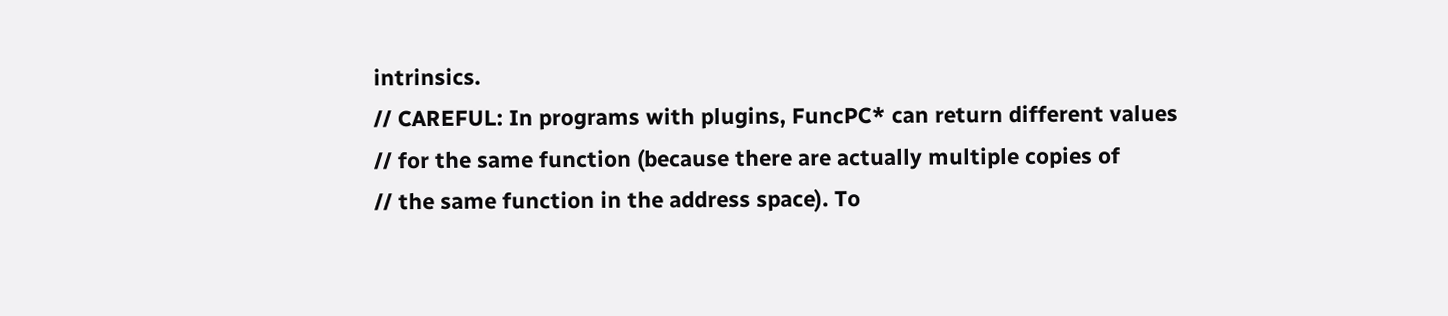intrinsics.
// CAREFUL: In programs with plugins, FuncPC* can return different values
// for the same function (because there are actually multiple copies of
// the same function in the address space). To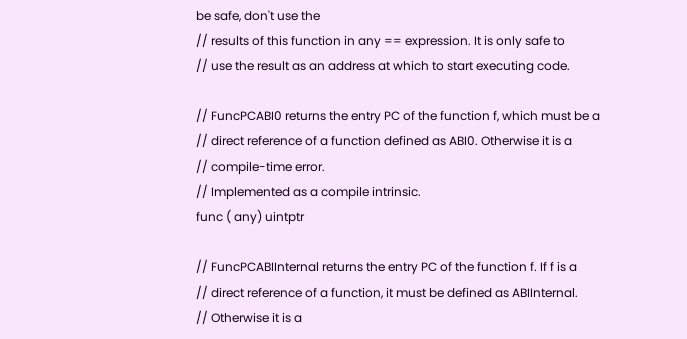be safe, don't use the
// results of this function in any == expression. It is only safe to
// use the result as an address at which to start executing code.

// FuncPCABI0 returns the entry PC of the function f, which must be a
// direct reference of a function defined as ABI0. Otherwise it is a
// compile-time error.
// Implemented as a compile intrinsic.
func ( any) uintptr

// FuncPCABIInternal returns the entry PC of the function f. If f is a
// direct reference of a function, it must be defined as ABIInternal.
// Otherwise it is a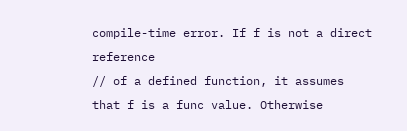compile-time error. If f is not a direct reference
// of a defined function, it assumes that f is a func value. Otherwise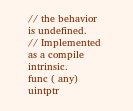// the behavior is undefined.
// Implemented as a compile intrinsic.
func ( any) uintptr